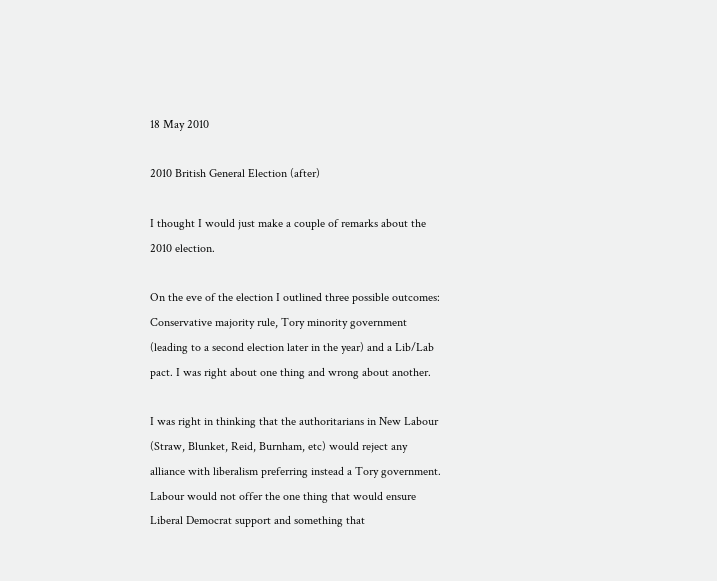18 May 2010

2010 British General Election (after)

I thought I would just make a couple of remarks about the 2010 election.

On the eve of the election I outlined three possible outcomes: Conservative majority rule, Tory minority government (leading to a second election later in the year) and a Lib/Lab pact. I was right about one thing and wrong about another.

I was right in thinking that the authoritarians in New Labour (Straw, Blunket, Reid, Burnham, etc) would reject any alliance with liberalism preferring instead a Tory government. Labour would not offer the one thing that would ensure Liberal Democrat support and something that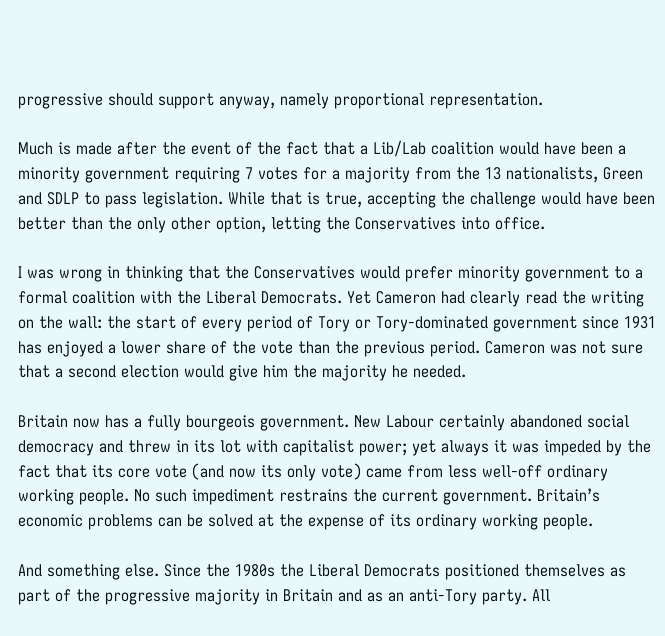progressive should support anyway, namely proportional representation.

Much is made after the event of the fact that a Lib/Lab coalition would have been a minority government requiring 7 votes for a majority from the 13 nationalists, Green and SDLP to pass legislation. While that is true, accepting the challenge would have been better than the only other option, letting the Conservatives into office.

I was wrong in thinking that the Conservatives would prefer minority government to a formal coalition with the Liberal Democrats. Yet Cameron had clearly read the writing on the wall: the start of every period of Tory or Tory-dominated government since 1931 has enjoyed a lower share of the vote than the previous period. Cameron was not sure that a second election would give him the majority he needed.

Britain now has a fully bourgeois government. New Labour certainly abandoned social democracy and threw in its lot with capitalist power; yet always it was impeded by the fact that its core vote (and now its only vote) came from less well-off ordinary working people. No such impediment restrains the current government. Britain’s economic problems can be solved at the expense of its ordinary working people.

And something else. Since the 1980s the Liberal Democrats positioned themselves as part of the progressive majority in Britain and as an anti-Tory party. All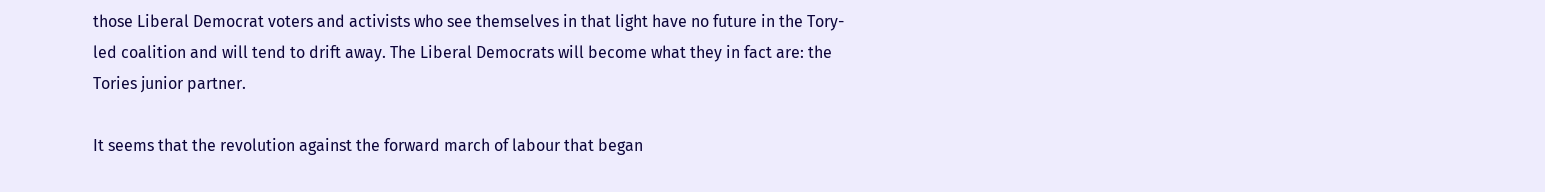those Liberal Democrat voters and activists who see themselves in that light have no future in the Tory-led coalition and will tend to drift away. The Liberal Democrats will become what they in fact are: the Tories junior partner.

It seems that the revolution against the forward march of labour that began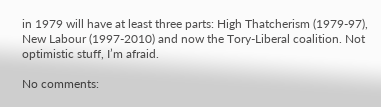in 1979 will have at least three parts: High Thatcherism (1979-97), New Labour (1997-2010) and now the Tory-Liberal coalition. Not optimistic stuff, I’m afraid.

No comments: